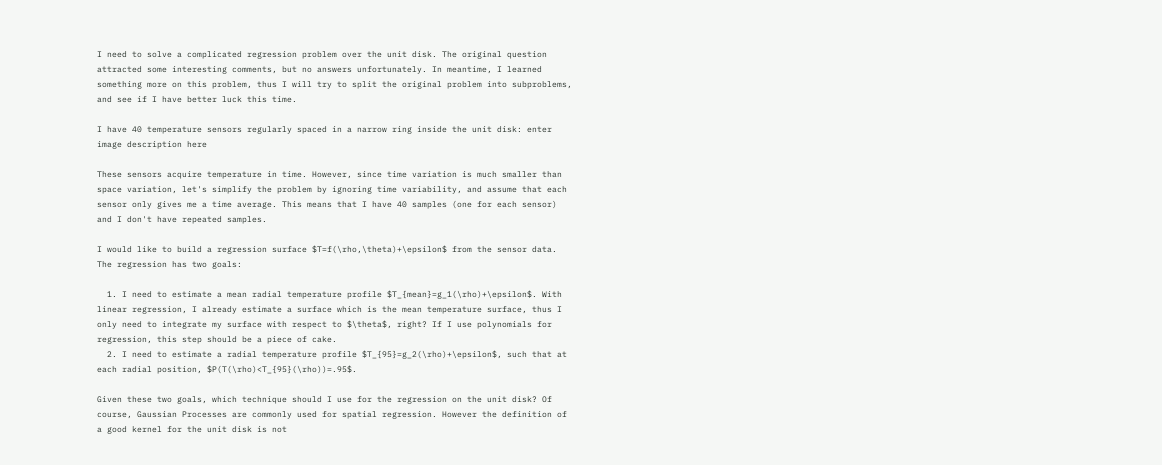I need to solve a complicated regression problem over the unit disk. The original question attracted some interesting comments, but no answers unfortunately. In meantime, I learned something more on this problem, thus I will try to split the original problem into subproblems, and see if I have better luck this time.

I have 40 temperature sensors regularly spaced in a narrow ring inside the unit disk: enter image description here

These sensors acquire temperature in time. However, since time variation is much smaller than space variation, let's simplify the problem by ignoring time variability, and assume that each sensor only gives me a time average. This means that I have 40 samples (one for each sensor) and I don't have repeated samples.

I would like to build a regression surface $T=f(\rho,\theta)+\epsilon$ from the sensor data. The regression has two goals:

  1. I need to estimate a mean radial temperature profile $T_{mean}=g_1(\rho)+\epsilon$. With linear regression, I already estimate a surface which is the mean temperature surface, thus I only need to integrate my surface with respect to $\theta$, right? If I use polynomials for regression, this step should be a piece of cake.
  2. I need to estimate a radial temperature profile $T_{95}=g_2(\rho)+\epsilon$, such that at each radial position, $P(T(\rho)<T_{95}(\rho))=.95$.

Given these two goals, which technique should I use for the regression on the unit disk? Of course, Gaussian Processes are commonly used for spatial regression. However the definition of a good kernel for the unit disk is not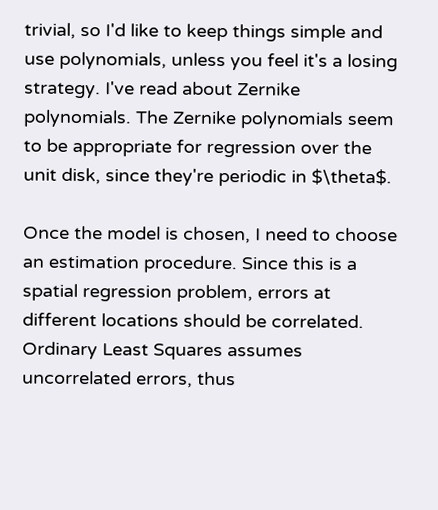trivial, so I'd like to keep things simple and use polynomials, unless you feel it's a losing strategy. I've read about Zernike polynomials. The Zernike polynomials seem to be appropriate for regression over the unit disk, since they're periodic in $\theta$.

Once the model is chosen, I need to choose an estimation procedure. Since this is a spatial regression problem, errors at different locations should be correlated. Ordinary Least Squares assumes uncorrelated errors, thus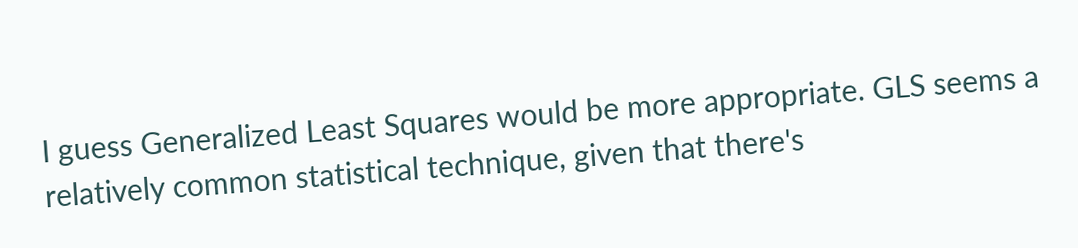I guess Generalized Least Squares would be more appropriate. GLS seems a relatively common statistical technique, given that there's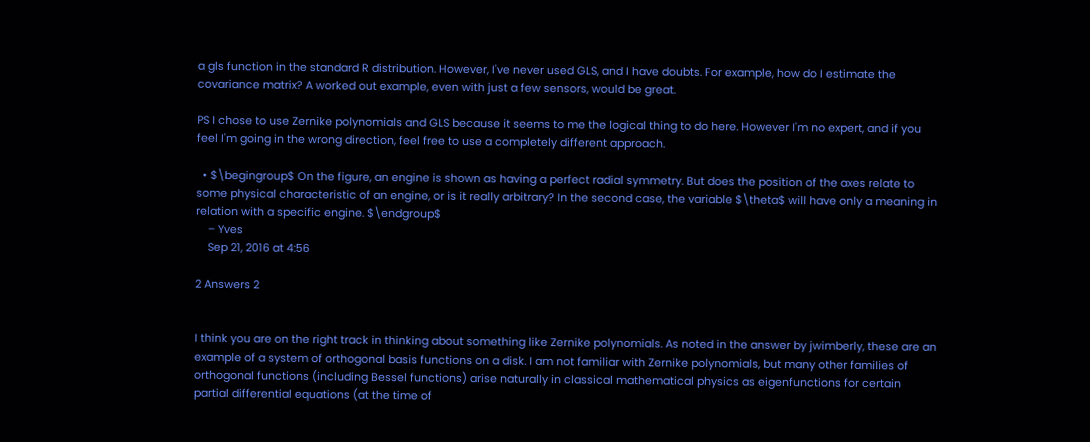a gls function in the standard R distribution. However, I've never used GLS, and I have doubts. For example, how do I estimate the covariance matrix? A worked out example, even with just a few sensors, would be great.

PS I chose to use Zernike polynomials and GLS because it seems to me the logical thing to do here. However I'm no expert, and if you feel I'm going in the wrong direction, feel free to use a completely different approach.

  • $\begingroup$ On the figure, an engine is shown as having a perfect radial symmetry. But does the position of the axes relate to some physical characteristic of an engine, or is it really arbitrary? In the second case, the variable $\theta$ will have only a meaning in relation with a specific engine. $\endgroup$
    – Yves
    Sep 21, 2016 at 4:56

2 Answers 2


I think you are on the right track in thinking about something like Zernike polynomials. As noted in the answer by jwimberly, these are an example of a system of orthogonal basis functions on a disk. I am not familiar with Zernike polynomials, but many other families of orthogonal functions (including Bessel functions) arise naturally in classical mathematical physics as eigenfunctions for certain partial differential equations (at the time of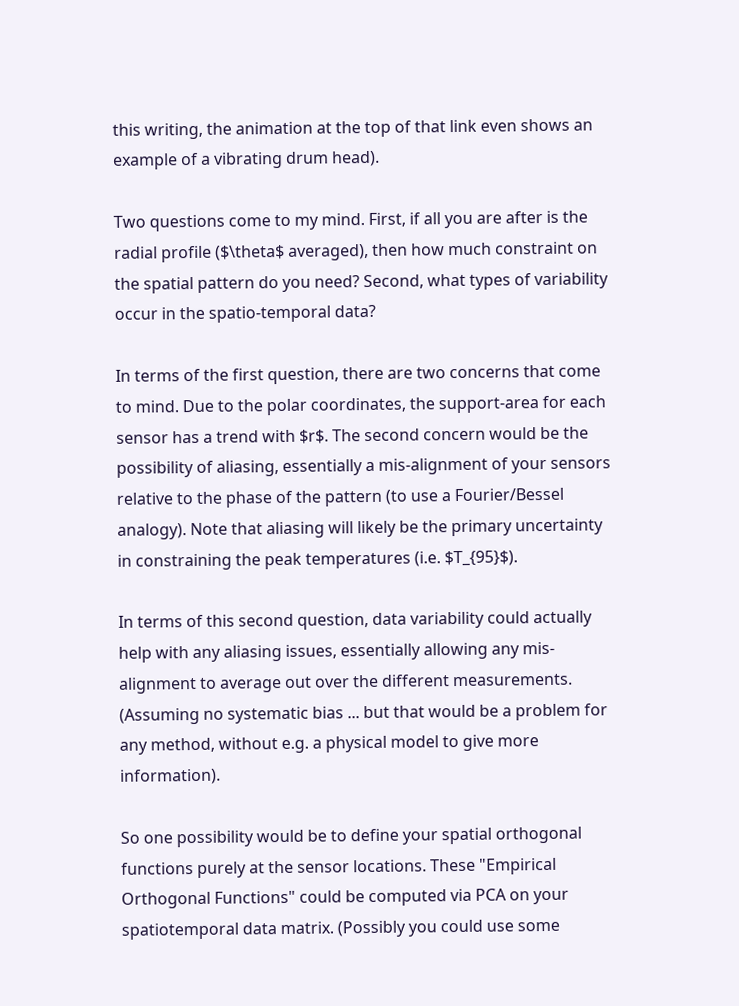this writing, the animation at the top of that link even shows an example of a vibrating drum head).

Two questions come to my mind. First, if all you are after is the radial profile ($\theta$ averaged), then how much constraint on the spatial pattern do you need? Second, what types of variability occur in the spatio-temporal data?

In terms of the first question, there are two concerns that come to mind. Due to the polar coordinates, the support-area for each sensor has a trend with $r$. The second concern would be the possibility of aliasing, essentially a mis-alignment of your sensors relative to the phase of the pattern (to use a Fourier/Bessel analogy). Note that aliasing will likely be the primary uncertainty in constraining the peak temperatures (i.e. $T_{95}$).

In terms of this second question, data variability could actually help with any aliasing issues, essentially allowing any mis-alignment to average out over the different measurements. (Assuming no systematic bias ... but that would be a problem for any method, without e.g. a physical model to give more information).

So one possibility would be to define your spatial orthogonal functions purely at the sensor locations. These "Empirical Orthogonal Functions" could be computed via PCA on your spatiotemporal data matrix. (Possibly you could use some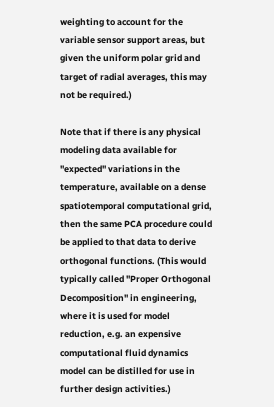weighting to account for the variable sensor support areas, but given the uniform polar grid and target of radial averages, this may not be required.)

Note that if there is any physical modeling data available for "expected" variations in the temperature, available on a dense spatiotemporal computational grid, then the same PCA procedure could be applied to that data to derive orthogonal functions. (This would typically called "Proper Orthogonal Decomposition" in engineering, where it is used for model reduction, e.g. an expensive computational fluid dynamics model can be distilled for use in further design activities.)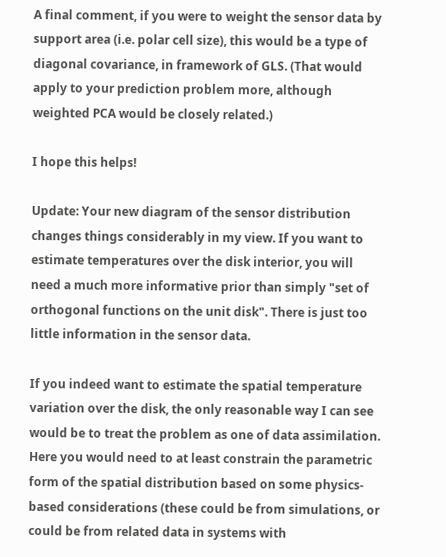A final comment, if you were to weight the sensor data by support area (i.e. polar cell size), this would be a type of diagonal covariance, in framework of GLS. (That would apply to your prediction problem more, although weighted PCA would be closely related.)

I hope this helps!

Update: Your new diagram of the sensor distribution changes things considerably in my view. If you want to estimate temperatures over the disk interior, you will need a much more informative prior than simply "set of orthogonal functions on the unit disk". There is just too little information in the sensor data.

If you indeed want to estimate the spatial temperature variation over the disk, the only reasonable way I can see would be to treat the problem as one of data assimilation. Here you would need to at least constrain the parametric form of the spatial distribution based on some physics-based considerations (these could be from simulations, or could be from related data in systems with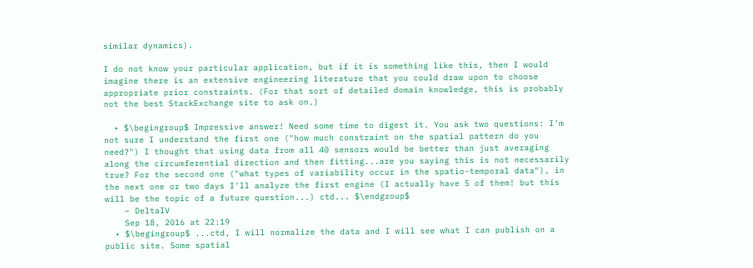similar dynamics).

I do not know your particular application, but if it is something like this, then I would imagine there is an extensive engineering literature that you could draw upon to choose appropriate prior constraints. (For that sort of detailed domain knowledge, this is probably not the best StackExchange site to ask on.)

  • $\begingroup$ Impressive answer! Need some time to digest it. You ask two questions: I'm not sure I understand the first one ("how much constraint on the spatial pattern do you need?") I thought that using data from all 40 sensors would be better than just averaging along the circumferential direction and then fitting...are you saying this is not necessarily true? For the second one ("what types of variability occur in the spatio-temporal data"), in the next one or two days I'll analyze the first engine (I actually have 5 of them! but this will be the topic of a future question...) ctd... $\endgroup$
    – DeltaIV
    Sep 18, 2016 at 22:19
  • $\begingroup$ ...ctd, I will normalize the data and I will see what I can publish on a public site. Some spatial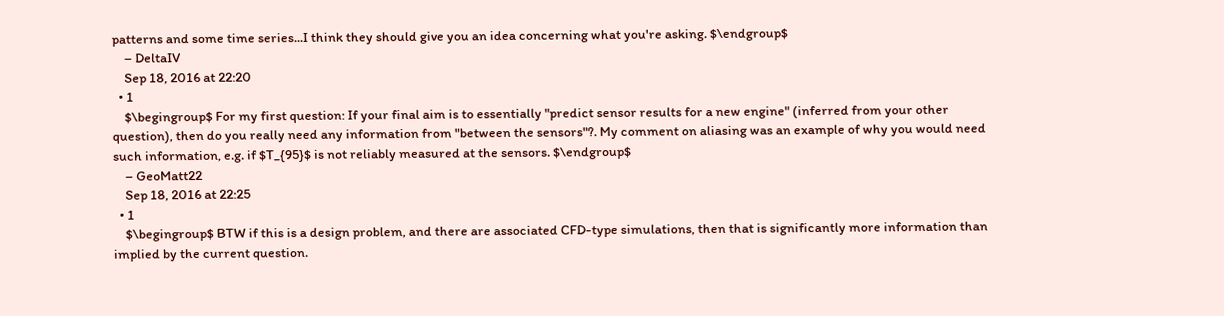patterns and some time series...I think they should give you an idea concerning what you're asking. $\endgroup$
    – DeltaIV
    Sep 18, 2016 at 22:20
  • 1
    $\begingroup$ For my first question: If your final aim is to essentially "predict sensor results for a new engine" (inferred from your other question), then do you really need any information from "between the sensors"?. My comment on aliasing was an example of why you would need such information, e.g. if $T_{95}$ is not reliably measured at the sensors. $\endgroup$
    – GeoMatt22
    Sep 18, 2016 at 22:25
  • 1
    $\begingroup$ BTW if this is a design problem, and there are associated CFD-type simulations, then that is significantly more information than implied by the current question.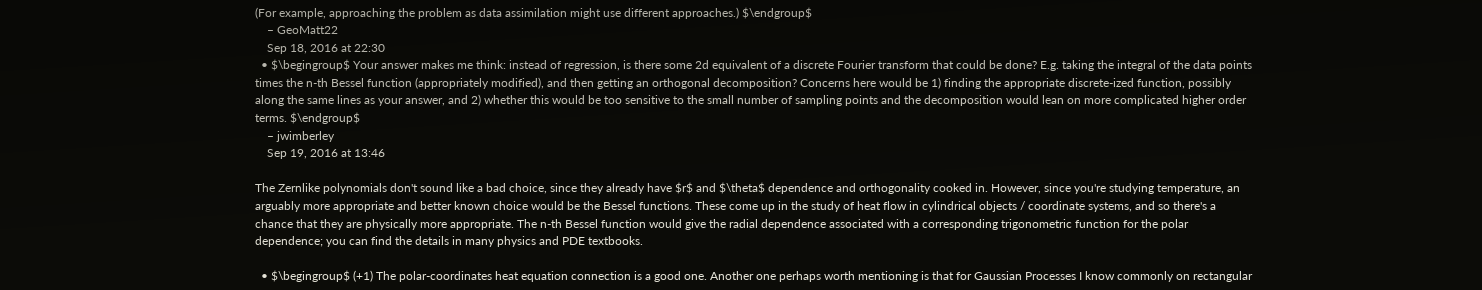(For example, approaching the problem as data assimilation might use different approaches.) $\endgroup$
    – GeoMatt22
    Sep 18, 2016 at 22:30
  • $\begingroup$ Your answer makes me think: instead of regression, is there some 2d equivalent of a discrete Fourier transform that could be done? E.g. taking the integral of the data points times the n-th Bessel function (appropriately modified), and then getting an orthogonal decomposition? Concerns here would be 1) finding the appropriate discrete-ized function, possibly along the same lines as your answer, and 2) whether this would be too sensitive to the small number of sampling points and the decomposition would lean on more complicated higher order terms. $\endgroup$
    – jwimberley
    Sep 19, 2016 at 13:46

The Zernlike polynomials don't sound like a bad choice, since they already have $r$ and $\theta$ dependence and orthogonality cooked in. However, since you're studying temperature, an arguably more appropriate and better known choice would be the Bessel functions. These come up in the study of heat flow in cylindrical objects / coordinate systems, and so there's a chance that they are physically more appropriate. The n-th Bessel function would give the radial dependence associated with a corresponding trigonometric function for the polar dependence; you can find the details in many physics and PDE textbooks.

  • $\begingroup$ (+1) The polar-coordinates heat equation connection is a good one. Another one perhaps worth mentioning is that for Gaussian Processes I know commonly on rectangular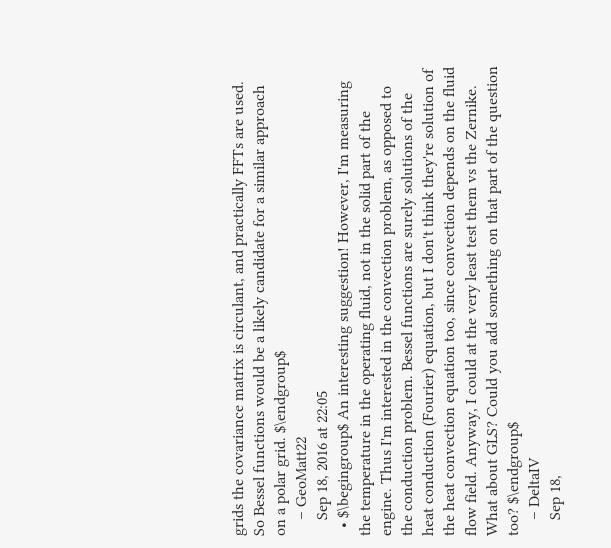grids the covariance matrix is circulant, and practically FFTs are used. So Bessel functions would be a likely candidate for a similar approach on a polar grid. $\endgroup$
    – GeoMatt22
    Sep 18, 2016 at 22:05
  • $\begingroup$ An interesting suggestion! However, I'm measuring the temperature in the operating fluid, not in the solid part of the engine. Thus I'm interested in the convection problem, as opposed to the conduction problem. Bessel functions are surely solutions of the heat conduction (Fourier) equation, but I don't think they're solution of the heat convection equation too, since convection depends on the fluid flow field. Anyway, I could at the very least test them vs the Zernike. What about GLS? Could you add something on that part of the question too? $\endgroup$
    – DeltaIV
    Sep 18,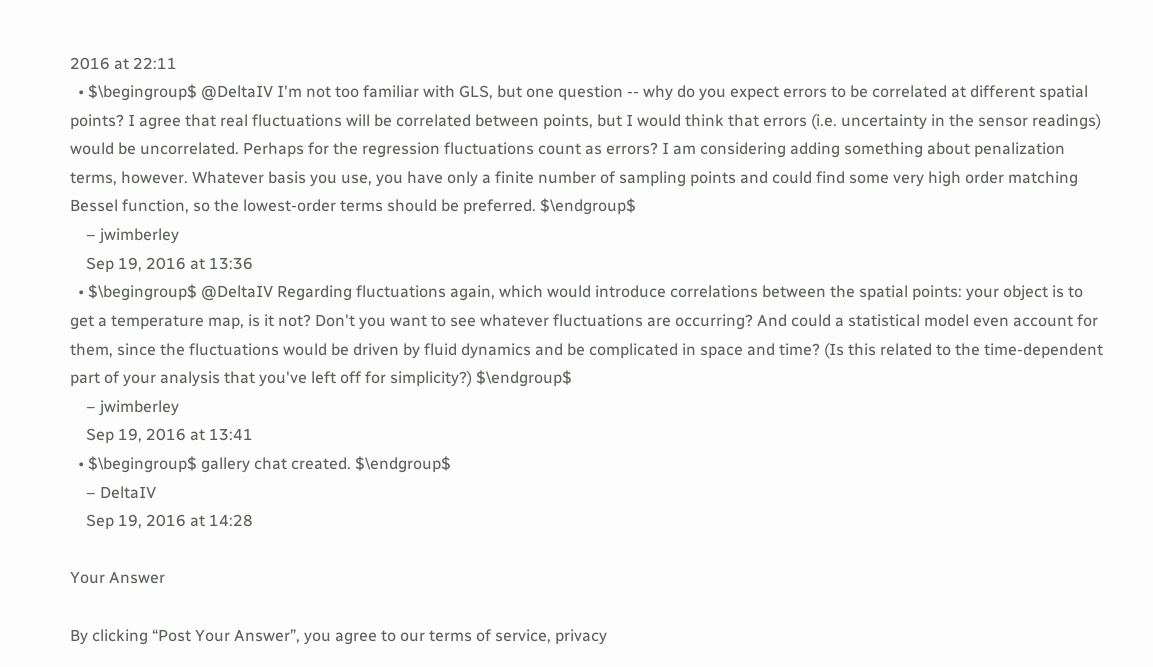2016 at 22:11
  • $\begingroup$ @DeltaIV I'm not too familiar with GLS, but one question -- why do you expect errors to be correlated at different spatial points? I agree that real fluctuations will be correlated between points, but I would think that errors (i.e. uncertainty in the sensor readings) would be uncorrelated. Perhaps for the regression fluctuations count as errors? I am considering adding something about penalization terms, however. Whatever basis you use, you have only a finite number of sampling points and could find some very high order matching Bessel function, so the lowest-order terms should be preferred. $\endgroup$
    – jwimberley
    Sep 19, 2016 at 13:36
  • $\begingroup$ @DeltaIV Regarding fluctuations again, which would introduce correlations between the spatial points: your object is to get a temperature map, is it not? Don't you want to see whatever fluctuations are occurring? And could a statistical model even account for them, since the fluctuations would be driven by fluid dynamics and be complicated in space and time? (Is this related to the time-dependent part of your analysis that you've left off for simplicity?) $\endgroup$
    – jwimberley
    Sep 19, 2016 at 13:41
  • $\begingroup$ gallery chat created. $\endgroup$
    – DeltaIV
    Sep 19, 2016 at 14:28

Your Answer

By clicking “Post Your Answer”, you agree to our terms of service, privacy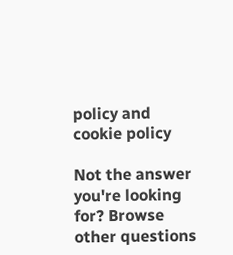policy and cookie policy

Not the answer you're looking for? Browse other questions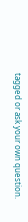tagged or ask your own question.